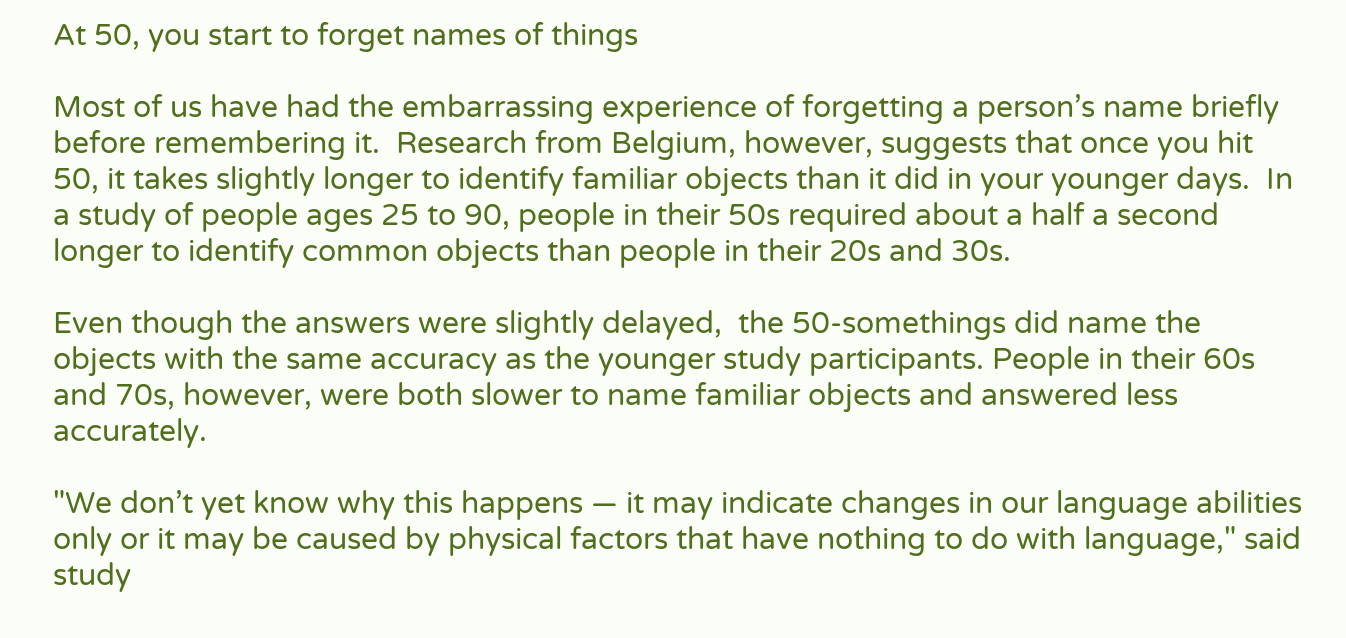At 50, you start to forget names of things

Most of us have had the embarrassing experience of forgetting a person’s name briefly before remembering it.  Research from Belgium, however, suggests that once you hit 50, it takes slightly longer to identify familiar objects than it did in your younger days.  In a study of people ages 25 to 90, people in their 50s required about a half a second longer to identify common objects than people in their 20s and 30s.

Even though the answers were slightly delayed,  the 50-somethings did name the objects with the same accuracy as the younger study participants. People in their 60s and 70s, however, were both slower to name familiar objects and answered less accurately.

"We don’t yet know why this happens — it may indicate changes in our language abilities only or it may be caused by physical factors that have nothing to do with language," said study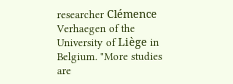researcher Clémence Verhaegen of the University of Liège in Belgium. "More studies are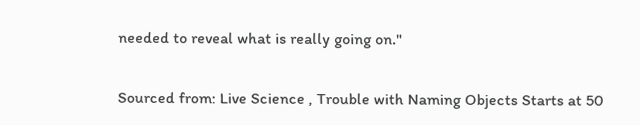needed to reveal what is really going on."

Sourced from: Live Science , Trouble with Naming Objects Starts at 50